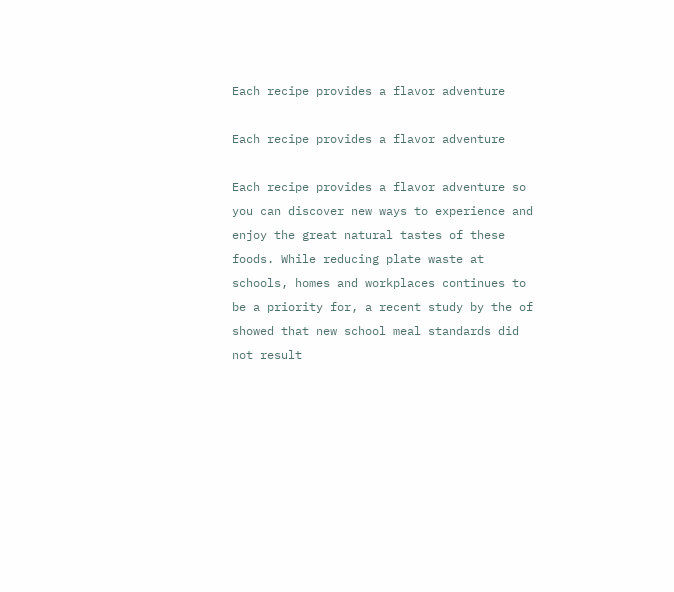Each recipe provides a flavor adventure

Each recipe provides a flavor adventure

Each recipe provides a flavor adventure so you can discover new ways to experience and enjoy the great natural tastes of these foods. While reducing plate waste at schools, homes and workplaces continues to be a priority for, a recent study by the of showed that new school meal standards did not result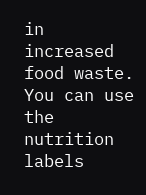in increased food waste. You can use the nutrition labels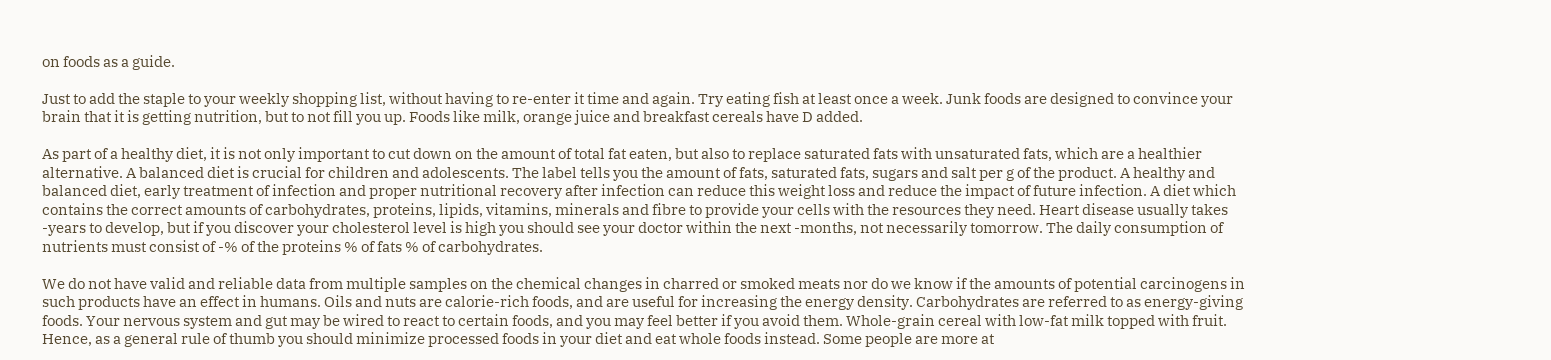on foods as a guide.

Just to add the staple to your weekly shopping list, without having to re-enter it time and again. Try eating fish at least once a week. Junk foods are designed to convince your brain that it is getting nutrition, but to not fill you up. Foods like milk, orange juice and breakfast cereals have D added.

As part of a healthy diet, it is not only important to cut down on the amount of total fat eaten, but also to replace saturated fats with unsaturated fats, which are a healthier alternative. A balanced diet is crucial for children and adolescents. The label tells you the amount of fats, saturated fats, sugars and salt per g of the product. A healthy and balanced diet, early treatment of infection and proper nutritional recovery after infection can reduce this weight loss and reduce the impact of future infection. A diet which contains the correct amounts of carbohydrates, proteins, lipids, vitamins, minerals and fibre to provide your cells with the resources they need. Heart disease usually takes -years to develop, but if you discover your cholesterol level is high you should see your doctor within the next -months, not necessarily tomorrow. The daily consumption of nutrients must consist of -% of the proteins % of fats % of carbohydrates.

We do not have valid and reliable data from multiple samples on the chemical changes in charred or smoked meats nor do we know if the amounts of potential carcinogens in such products have an effect in humans. Oils and nuts are calorie-rich foods, and are useful for increasing the energy density. Carbohydrates are referred to as energy-giving foods. Your nervous system and gut may be wired to react to certain foods, and you may feel better if you avoid them. Whole-grain cereal with low-fat milk topped with fruit. Hence, as a general rule of thumb you should minimize processed foods in your diet and eat whole foods instead. Some people are more at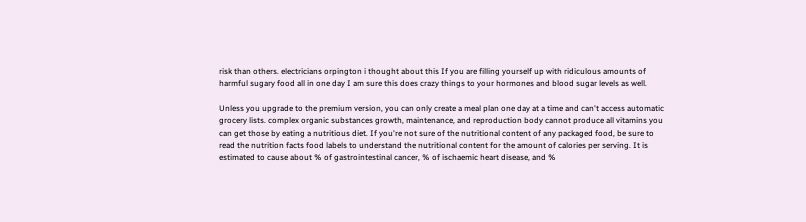risk than others. electricians orpington i thought about this If you are filling yourself up with ridiculous amounts of harmful sugary food all in one day I am sure this does crazy things to your hormones and blood sugar levels as well.

Unless you upgrade to the premium version, you can only create a meal plan one day at a time and can't access automatic grocery lists. complex organic substances growth, maintenance, and reproduction body cannot produce all vitamins you can get those by eating a nutritious diet. If you're not sure of the nutritional content of any packaged food, be sure to read the nutrition facts food labels to understand the nutritional content for the amount of calories per serving. It is estimated to cause about % of gastrointestinal cancer, % of ischaemic heart disease, and %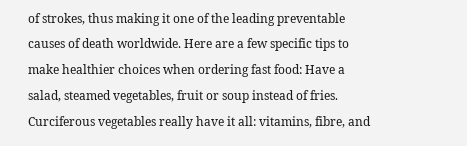of strokes, thus making it one of the leading preventable causes of death worldwide. Here are a few specific tips to make healthier choices when ordering fast food: Have a salad, steamed vegetables, fruit or soup instead of fries. Curciferous vegetables really have it all: vitamins, fibre, and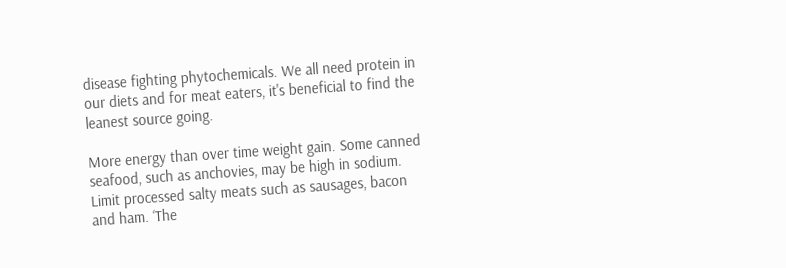disease fighting phytochemicals. We all need protein in our diets and for meat eaters, it's beneficial to find the leanest source going.

More energy than over time weight gain. Some canned seafood, such as anchovies, may be high in sodium. Limit processed salty meats such as sausages, bacon and ham. ‘The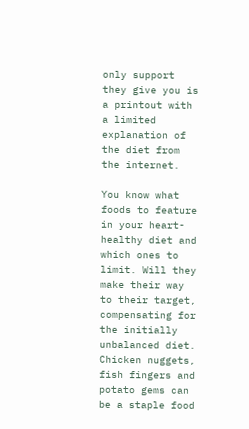only support they give you is a printout with a limited explanation of the diet from the internet.

You know what foods to feature in your heart-healthy diet and which ones to limit. Will they make their way to their target, compensating for the initially unbalanced diet. Chicken nuggets, fish fingers and potato gems can be a staple food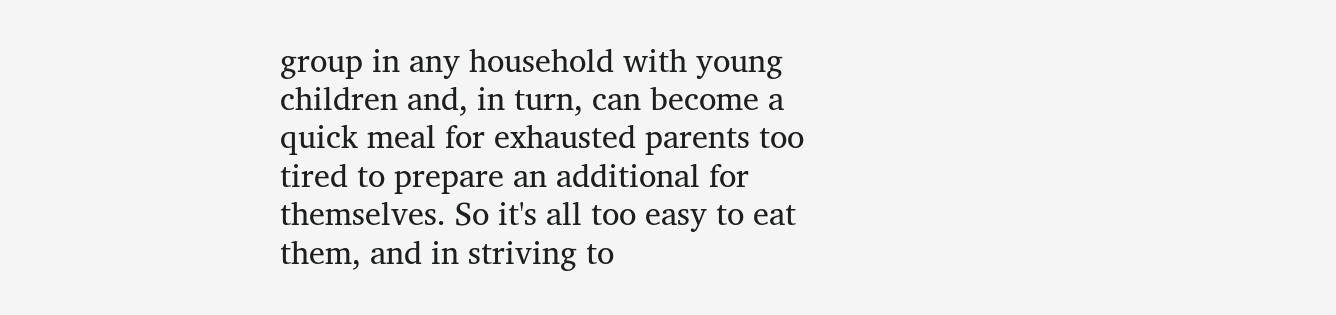group in any household with young children and, in turn, can become a quick meal for exhausted parents too tired to prepare an additional for themselves. So it's all too easy to eat them, and in striving to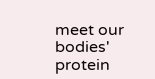meet our bodies' protein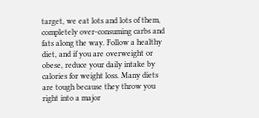target, we eat lots and lots of them, completely over-consuming carbs and fats along the way. Follow a healthy diet, and if you are overweight or obese, reduce your daily intake by calories for weight loss. Many diets are tough because they throw you right into a major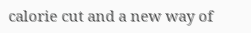calorie cut and a new way of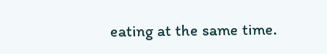eating at the same time.